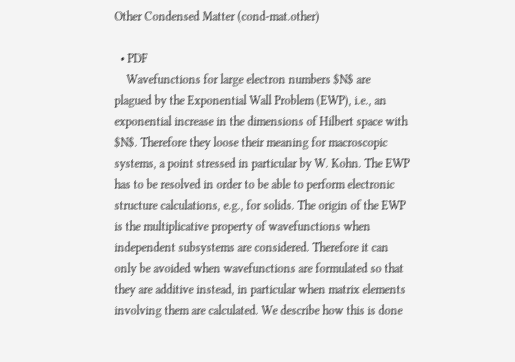Other Condensed Matter (cond-mat.other)

  • PDF
    Wavefunctions for large electron numbers $N$ are plagued by the Exponential Wall Problem (EWP), i.e., an exponential increase in the dimensions of Hilbert space with $N$. Therefore they loose their meaning for macroscopic systems, a point stressed in particular by W. Kohn. The EWP has to be resolved in order to be able to perform electronic structure calculations, e.g., for solids. The origin of the EWP is the multiplicative property of wavefunctions when independent subsystems are considered. Therefore it can only be avoided when wavefunctions are formulated so that they are additive instead, in particular when matrix elements involving them are calculated. We describe how this is done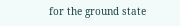for the ground state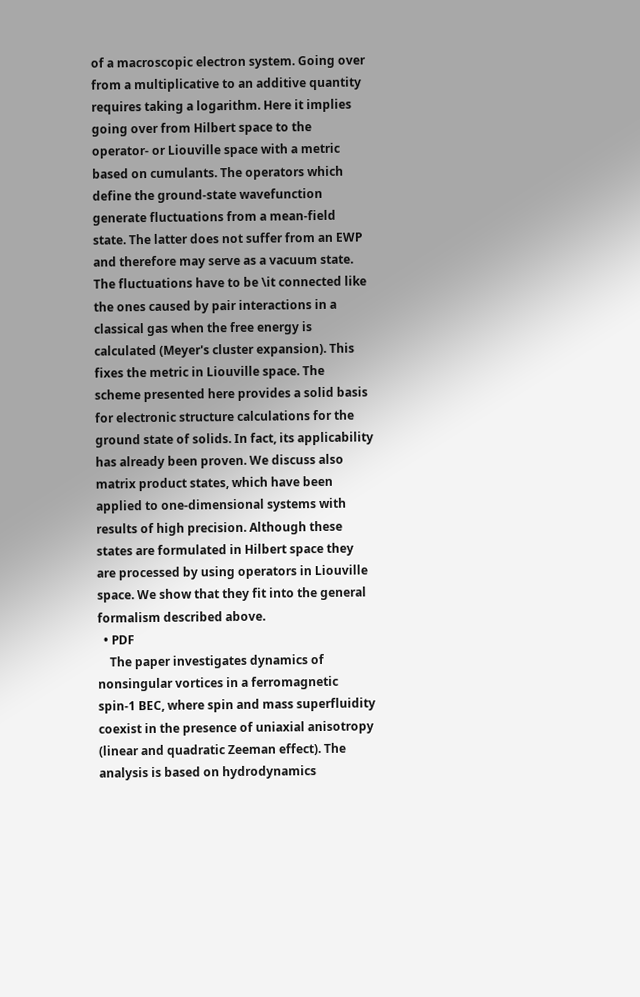of a macroscopic electron system. Going over from a multiplicative to an additive quantity requires taking a logarithm. Here it implies going over from Hilbert space to the operator- or Liouville space with a metric based on cumulants. The operators which define the ground-state wavefunction generate fluctuations from a mean-field state. The latter does not suffer from an EWP and therefore may serve as a vacuum state. The fluctuations have to be \it connected like the ones caused by pair interactions in a classical gas when the free energy is calculated (Meyer's cluster expansion). This fixes the metric in Liouville space. The scheme presented here provides a solid basis for electronic structure calculations for the ground state of solids. In fact, its applicability has already been proven. We discuss also matrix product states, which have been applied to one-dimensional systems with results of high precision. Although these states are formulated in Hilbert space they are processed by using operators in Liouville space. We show that they fit into the general formalism described above.
  • PDF
    The paper investigates dynamics of nonsingular vortices in a ferromagnetic spin-1 BEC, where spin and mass superfluidity coexist in the presence of uniaxial anisotropy (linear and quadratic Zeeman effect). The analysis is based on hydrodynamics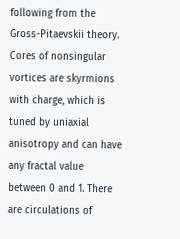following from the Gross-Pitaevskii theory. Cores of nonsingular vortices are skyrmions with charge, which is tuned by uniaxial anisotropy and can have any fractal value between 0 and 1. There are circulations of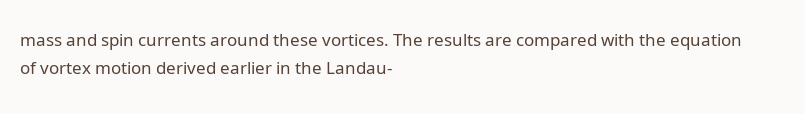mass and spin currents around these vortices. The results are compared with the equation of vortex motion derived earlier in the Landau-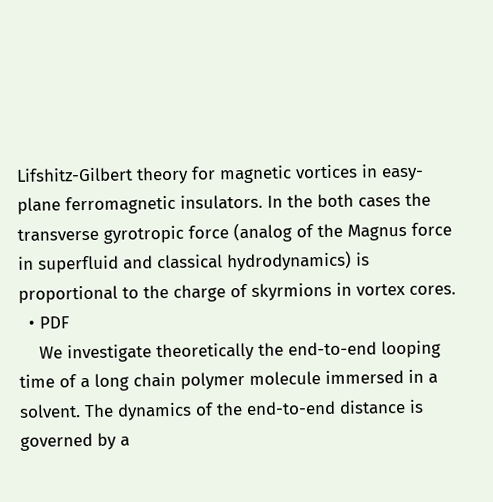Lifshitz-Gilbert theory for magnetic vortices in easy-plane ferromagnetic insulators. In the both cases the transverse gyrotropic force (analog of the Magnus force in superfluid and classical hydrodynamics) is proportional to the charge of skyrmions in vortex cores.
  • PDF
    We investigate theoretically the end-to-end looping time of a long chain polymer molecule immersed in a solvent. The dynamics of the end-to-end distance is governed by a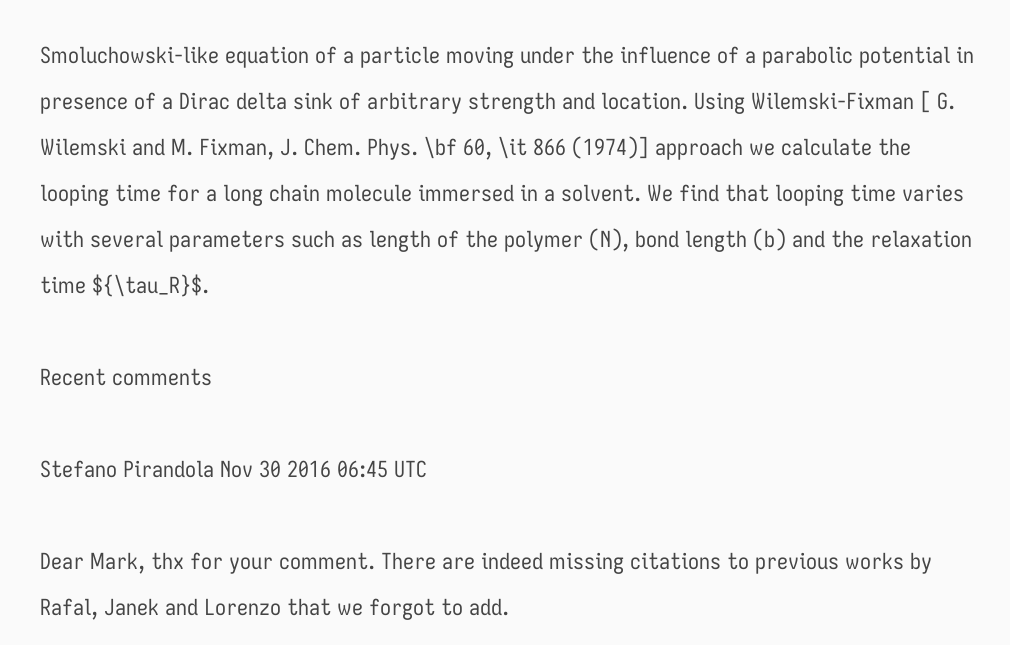Smoluchowski-like equation of a particle moving under the influence of a parabolic potential in presence of a Dirac delta sink of arbitrary strength and location. Using Wilemski-Fixman [ G. Wilemski and M. Fixman, J. Chem. Phys. \bf 60, \it 866 (1974)] approach we calculate the looping time for a long chain molecule immersed in a solvent. We find that looping time varies with several parameters such as length of the polymer (N), bond length (b) and the relaxation time ${\tau_R}$.

Recent comments

Stefano Pirandola Nov 30 2016 06:45 UTC

Dear Mark, thx for your comment. There are indeed missing citations to previous works by Rafal, Janek and Lorenzo that we forgot to add.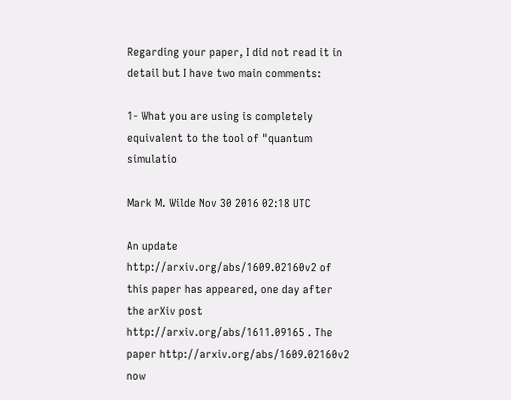Regarding your paper, I did not read it in detail but I have two main comments:

1- What you are using is completely equivalent to the tool of "quantum simulatio

Mark M. Wilde Nov 30 2016 02:18 UTC

An update http://arxiv.org/abs/1609.02160v2 of this paper has appeared, one day after the arXiv post http://arxiv.org/abs/1611.09165 . The paper http://arxiv.org/abs/1609.02160v2 now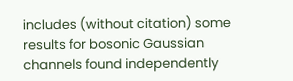includes (without citation) some results for bosonic Gaussian channels found independently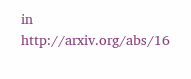in http://arxiv.org/abs/16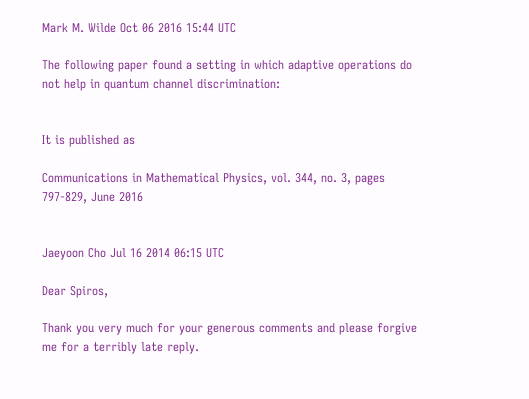Mark M. Wilde Oct 06 2016 15:44 UTC

The following paper found a setting in which adaptive operations do not help in quantum channel discrimination:


It is published as

Communications in Mathematical Physics, vol. 344, no. 3, pages 797-829, June 2016


Jaeyoon Cho Jul 16 2014 06:15 UTC

Dear Spiros,

Thank you very much for your generous comments and please forgive me for a terribly late reply.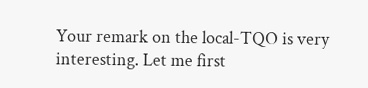Your remark on the local-TQO is very interesting. Let me first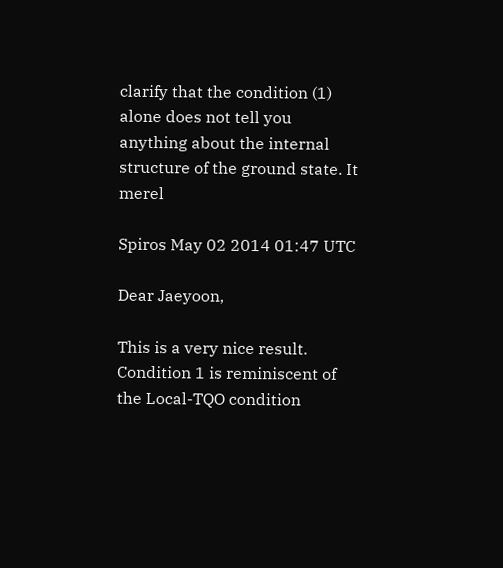clarify that the condition (1) alone does not tell you anything about the internal structure of the ground state. It merel

Spiros May 02 2014 01:47 UTC

Dear Jaeyoon,

This is a very nice result. Condition 1 is reminiscent of the Local-TQO condition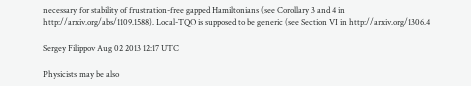necessary for stability of frustration-free gapped Hamiltonians (see Corollary 3 and 4 in http://arxiv.org/abs/1109.1588). Local-TQO is supposed to be generic (see Section VI in http://arxiv.org/1306.4

Sergey Filippov Aug 02 2013 12:17 UTC

Physicists may be also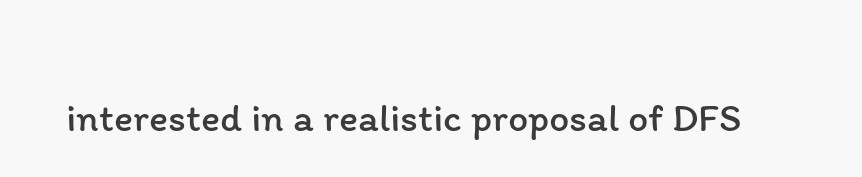interested in a realistic proposal of DFS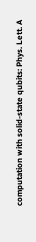computation with solid-state qubits: Phys. Lett. A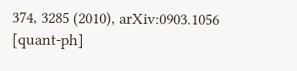374, 3285 (2010), arXiv:0903.1056 [quant-ph]